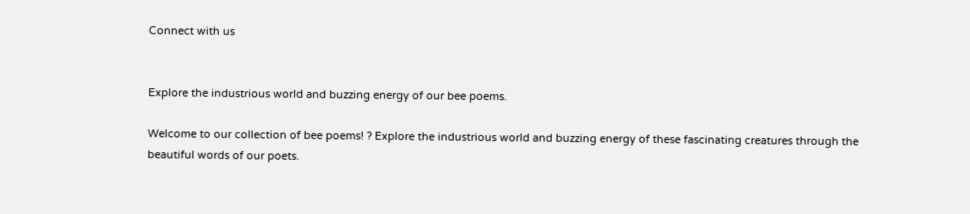Connect with us


Explore the industrious world and buzzing energy of our bee poems.

Welcome to our collection of bee poems! ? Explore the industrious world and buzzing energy of these fascinating creatures through the beautiful words of our poets.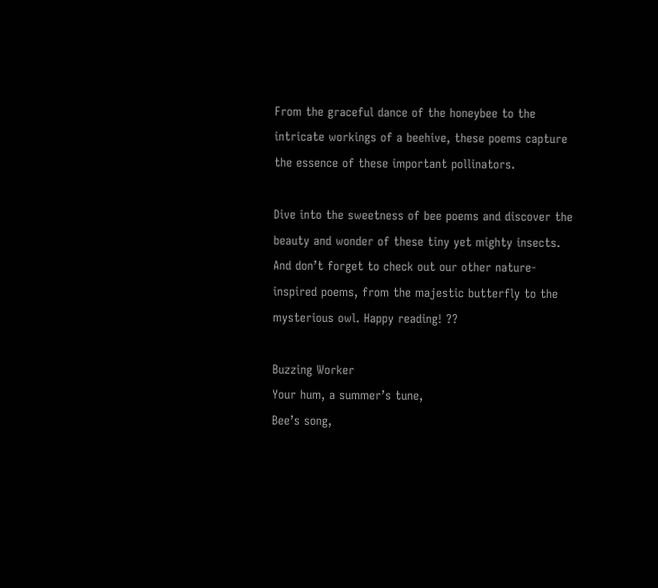From the graceful dance of the honeybee to the intricate workings of a beehive, these poems capture the essence of these important pollinators.

Dive into the sweetness of bee poems and discover the beauty and wonder of these tiny yet mighty insects. And don’t forget to check out our other nature-inspired poems, from the majestic butterfly to the mysterious owl. Happy reading! ??

Buzzing Worker
Your hum, a summer’s tune,
Bee’s song,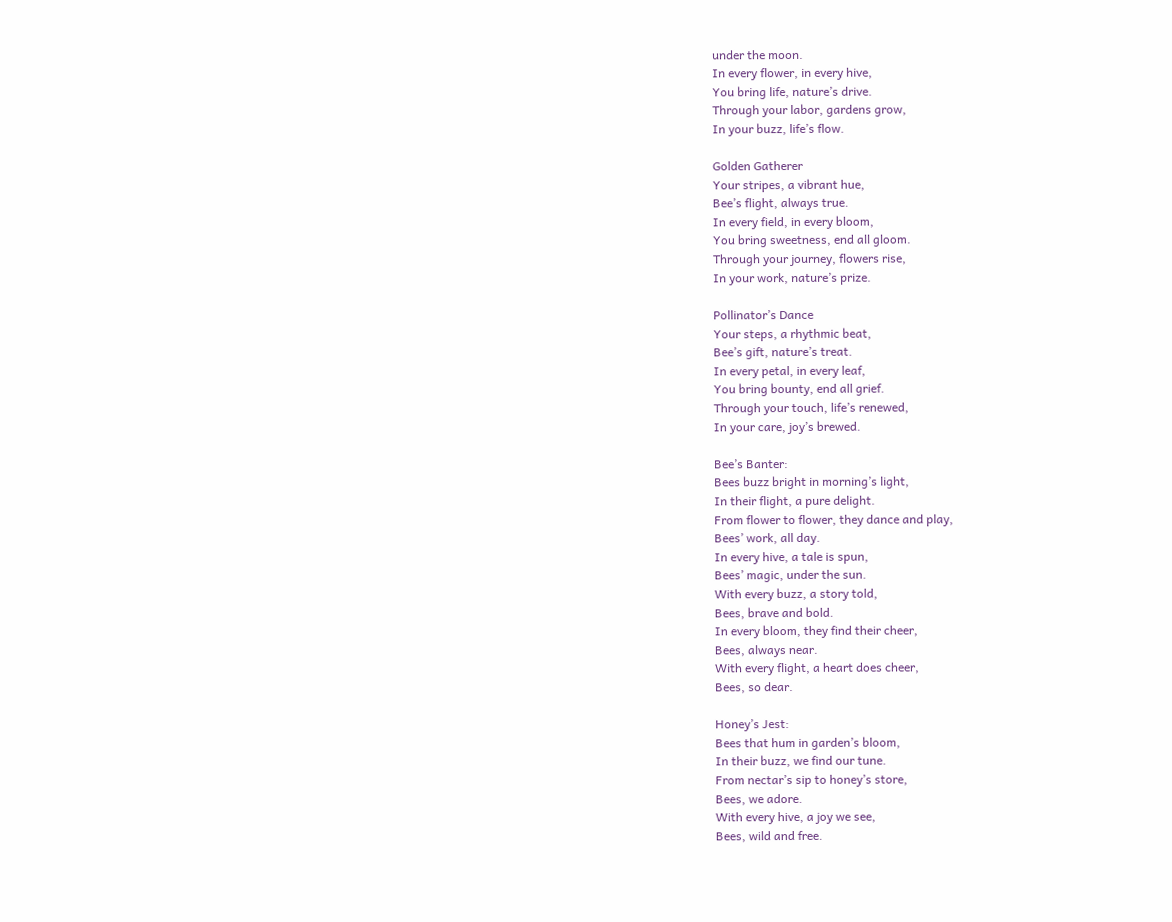under the moon.
In every flower, in every hive,
You bring life, nature’s drive.
Through your labor, gardens grow,
In your buzz, life’s flow.

Golden Gatherer
Your stripes, a vibrant hue,
Bee’s flight, always true.
In every field, in every bloom,
You bring sweetness, end all gloom.
Through your journey, flowers rise,
In your work, nature’s prize.

Pollinator’s Dance
Your steps, a rhythmic beat,
Bee’s gift, nature’s treat.
In every petal, in every leaf,
You bring bounty, end all grief.
Through your touch, life’s renewed,
In your care, joy’s brewed.

Bee’s Banter:
Bees buzz bright in morning’s light,
In their flight, a pure delight.
From flower to flower, they dance and play,
Bees’ work, all day.
In every hive, a tale is spun,
Bees’ magic, under the sun.
With every buzz, a story told,
Bees, brave and bold.
In every bloom, they find their cheer,
Bees, always near.
With every flight, a heart does cheer,
Bees, so dear.

Honey’s Jest:
Bees that hum in garden’s bloom,
In their buzz, we find our tune.
From nectar’s sip to honey’s store,
Bees, we adore.
With every hive, a joy we see,
Bees, wild and free.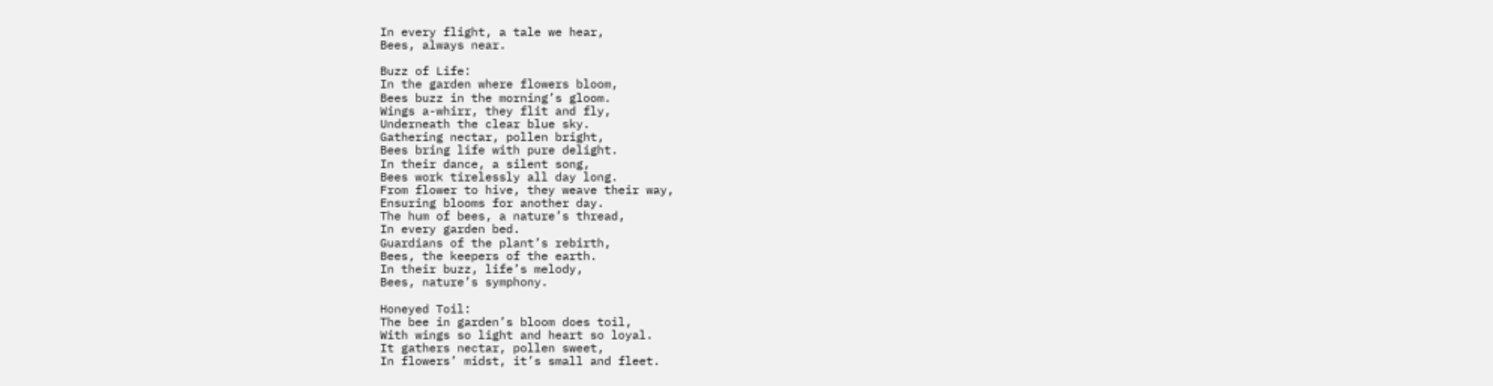In every flight, a tale we hear,
Bees, always near.

Buzz of Life:
In the garden where flowers bloom,
Bees buzz in the morning’s gloom.
Wings a-whirr, they flit and fly,
Underneath the clear blue sky.
Gathering nectar, pollen bright,
Bees bring life with pure delight.
In their dance, a silent song,
Bees work tirelessly all day long.
From flower to hive, they weave their way,
Ensuring blooms for another day.
The hum of bees, a nature’s thread,
In every garden bed.
Guardians of the plant’s rebirth,
Bees, the keepers of the earth.
In their buzz, life’s melody,
Bees, nature’s symphony.

Honeyed Toil:
The bee in garden’s bloom does toil,
With wings so light and heart so loyal.
It gathers nectar, pollen sweet,
In flowers’ midst, it’s small and fleet.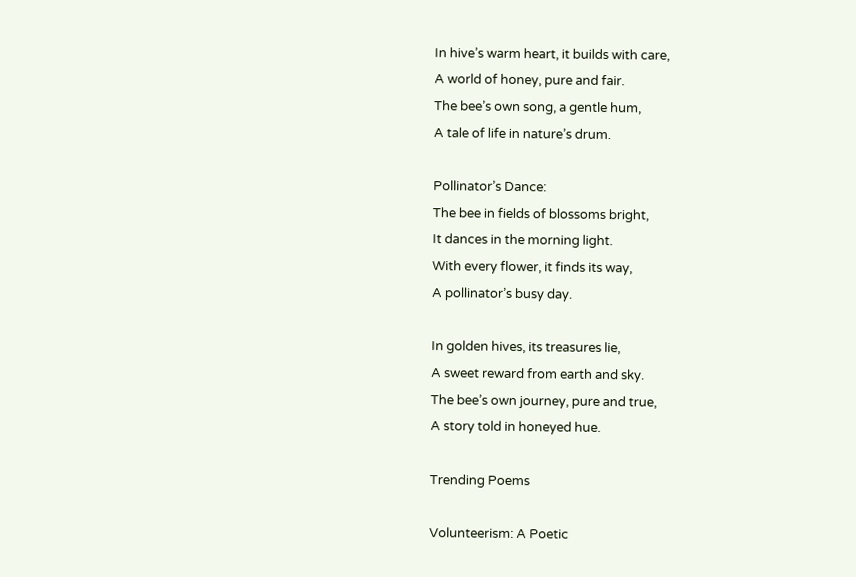In hive’s warm heart, it builds with care,
A world of honey, pure and fair.
The bee’s own song, a gentle hum,
A tale of life in nature’s drum.

Pollinator’s Dance:
The bee in fields of blossoms bright,
It dances in the morning light.
With every flower, it finds its way,
A pollinator’s busy day.

In golden hives, its treasures lie,
A sweet reward from earth and sky.
The bee’s own journey, pure and true,
A story told in honeyed hue.

Trending Poems

Volunteerism: A Poetic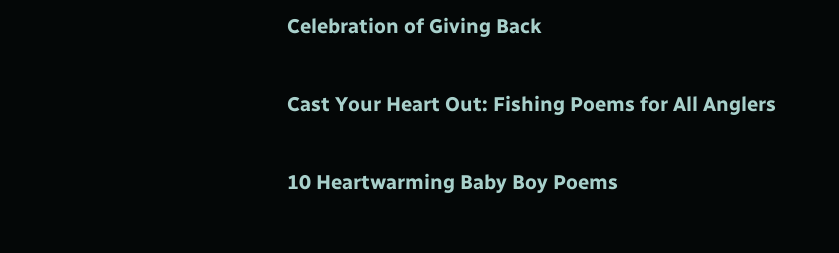Celebration of Giving Back


Cast Your Heart Out: Fishing Poems for All Anglers


10 Heartwarming Baby Boy Poems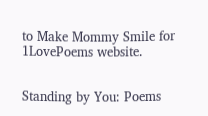to Make Mommy Smile for 1LovePoems website.


Standing by You: Poems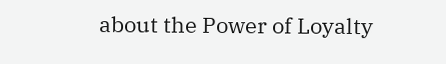about the Power of Loyalty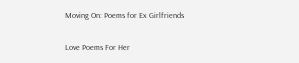Moving On: Poems for Ex Girlfriends

Love Poems For Her